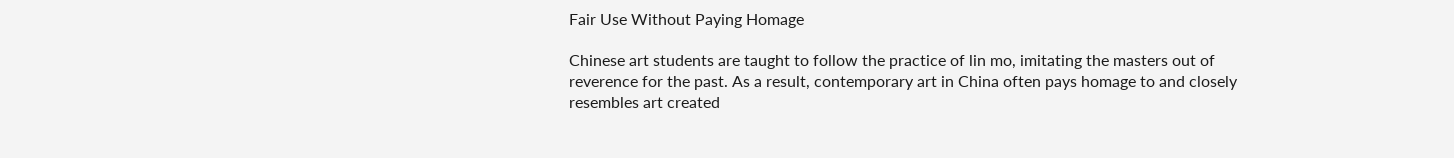Fair Use Without Paying Homage

Chinese art students are taught to follow the practice of lin mo, imitating the masters out of reverence for the past. As a result, contemporary art in China often pays homage to and closely resembles art created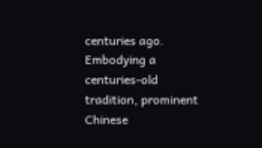centuries ago. Embodying a centuries-old tradition, prominent Chinese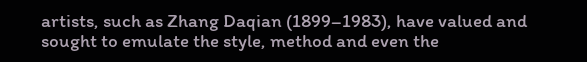artists, such as Zhang Daqian (1899–1983), have valued and sought to emulate the style, method and even the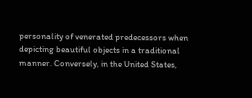personality of venerated predecessors when depicting beautiful objects in a traditional manner. Conversely, in the United States,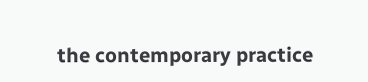the contemporary practice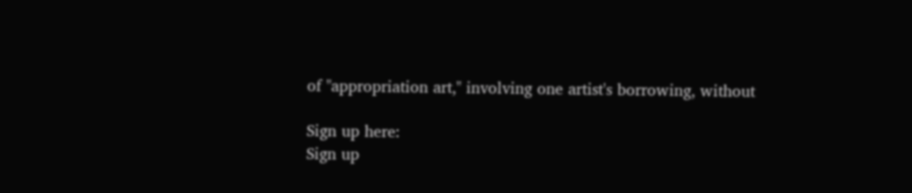of "appropriation art," involving one artist's borrowing, without

Sign up here:
Sign up